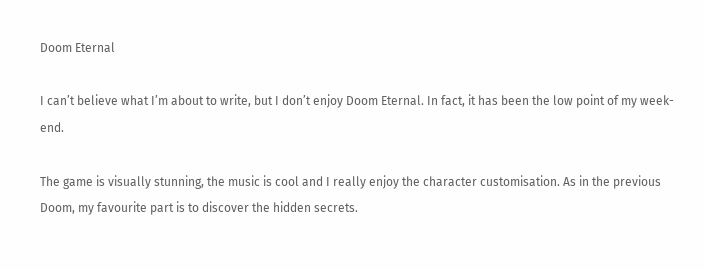Doom Eternal

I can’t believe what I’m about to write, but I don’t enjoy Doom Eternal. In fact, it has been the low point of my week-end.

The game is visually stunning, the music is cool and I really enjoy the character customisation. As in the previous Doom, my favourite part is to discover the hidden secrets.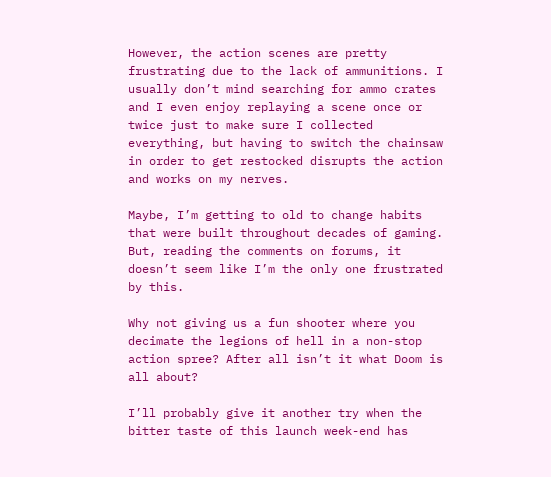However, the action scenes are pretty frustrating due to the lack of ammunitions. I usually don’t mind searching for ammo crates and I even enjoy replaying a scene once or twice just to make sure I collected everything, but having to switch the chainsaw in order to get restocked disrupts the action and works on my nerves.

Maybe, I’m getting to old to change habits that were built throughout decades of gaming. But, reading the comments on forums, it doesn’t seem like I’m the only one frustrated by this.

Why not giving us a fun shooter where you decimate the legions of hell in a non-stop action spree? After all isn’t it what Doom is all about?

I’ll probably give it another try when the bitter taste of this launch week-end has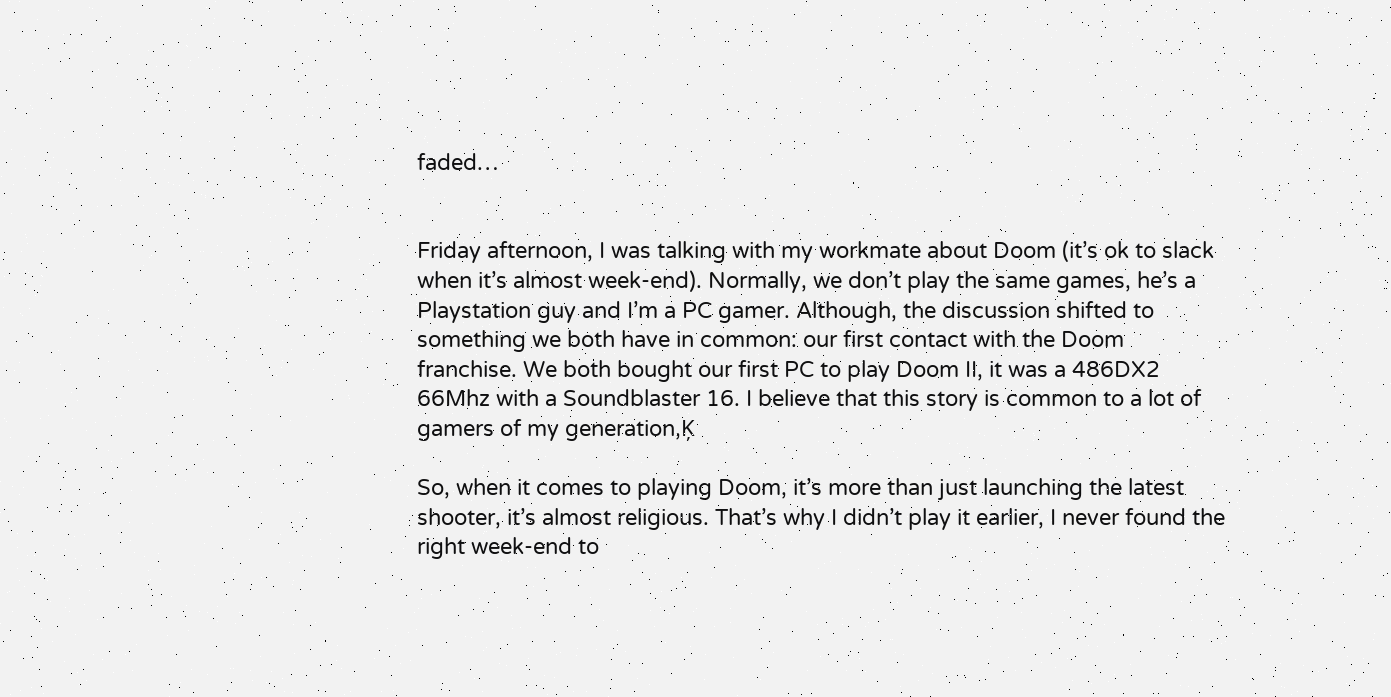faded…


Friday afternoon, I was talking with my workmate about Doom (it’s ok to slack when it’s almost week-end). Normally, we don’t play the same games, he’s a Playstation guy and I’m a PC gamer. Although, the discussion shifted to something we both have in common: our first contact with the Doom franchise. We both bought our first PC to play Doom II, it was a 486DX2 66Mhz with a Soundblaster 16. I believe that this story is common to a lot of gamers of my generation‚Ķ

So, when it comes to playing Doom, it’s more than just launching the latest shooter, it’s almost religious. That’s why I didn’t play it earlier, I never found the right week-end to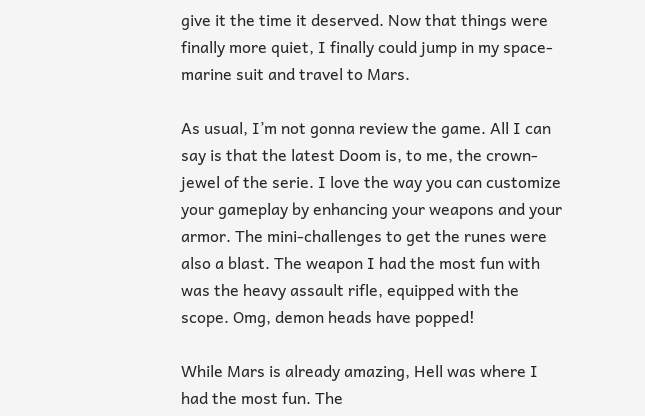give it the time it deserved. Now that things were finally more quiet, I finally could jump in my space-marine suit and travel to Mars.

As usual, I’m not gonna review the game. All I can say is that the latest Doom is, to me, the crown-jewel of the serie. I love the way you can customize your gameplay by enhancing your weapons and your armor. The mini-challenges to get the runes were also a blast. The weapon I had the most fun with was the heavy assault rifle, equipped with the scope. Omg, demon heads have popped!

While Mars is already amazing, Hell was where I had the most fun. The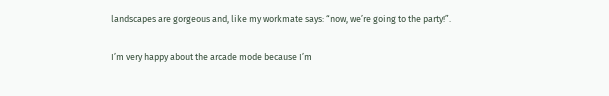landscapes are gorgeous and, like my workmate says: “now, we’re going to the party!”.

I’m very happy about the arcade mode because I’m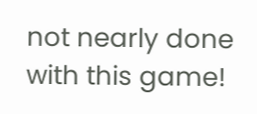not nearly done with this game!